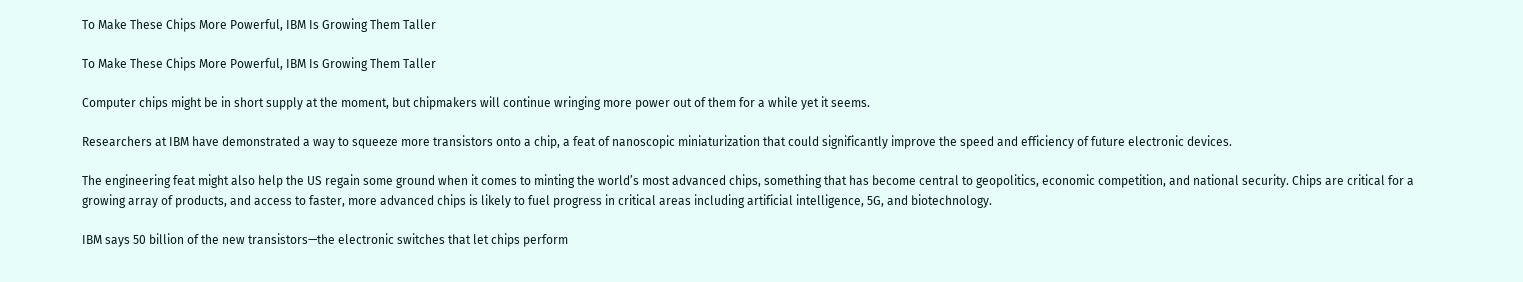To Make These Chips More Powerful, IBM Is Growing Them Taller

To Make These Chips More Powerful, IBM Is Growing Them Taller

Computer chips might be in short supply at the moment, but chipmakers will continue wringing more power out of them for a while yet it seems.

Researchers at IBM have demonstrated a way to squeeze more transistors onto a chip, a feat of nanoscopic miniaturization that could significantly improve the speed and efficiency of future electronic devices.

The engineering feat might also help the US regain some ground when it comes to minting the world’s most advanced chips, something that has become central to geopolitics, economic competition, and national security. Chips are critical for a growing array of products, and access to faster, more advanced chips is likely to fuel progress in critical areas including artificial intelligence, 5G, and biotechnology.

IBM says 50 billion of the new transistors—the electronic switches that let chips perform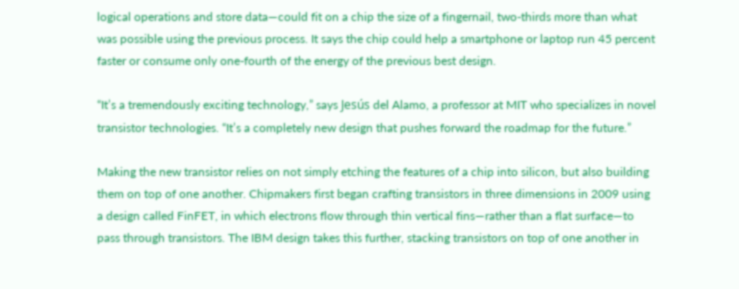logical operations and store data—could fit on a chip the size of a fingernail, two-thirds more than what was possible using the previous process. It says the chip could help a smartphone or laptop run 45 percent faster or consume only one-fourth of the energy of the previous best design.

“It’s a tremendously exciting technology,” says Jesús del Alamo, a professor at MIT who specializes in novel transistor technologies. “It’s a completely new design that pushes forward the roadmap for the future.”

Making the new transistor relies on not simply etching the features of a chip into silicon, but also building them on top of one another. Chipmakers first began crafting transistors in three dimensions in 2009 using a design called FinFET, in which electrons flow through thin vertical fins—rather than a flat surface—to pass through transistors. The IBM design takes this further, stacking transistors on top of one another in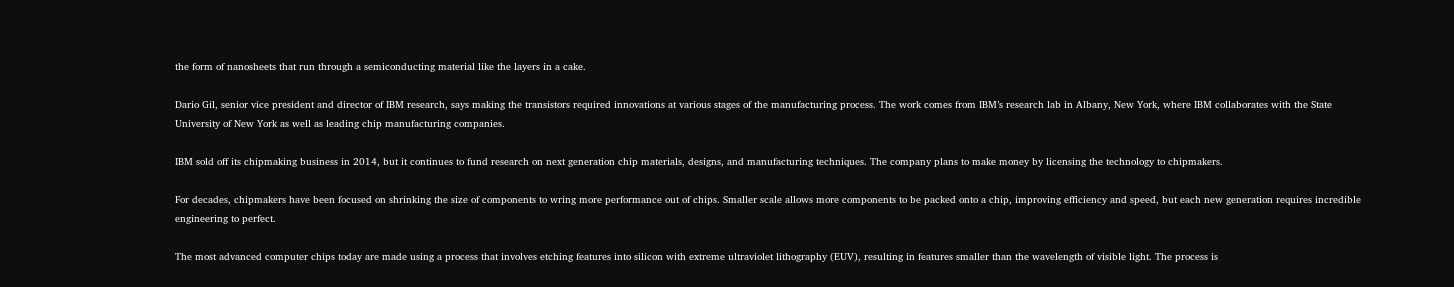the form of nanosheets that run through a semiconducting material like the layers in a cake.

Dario Gil, senior vice president and director of IBM research, says making the transistors required innovations at various stages of the manufacturing process. The work comes from IBM’s research lab in Albany, New York, where IBM collaborates with the State University of New York as well as leading chip manufacturing companies.

IBM sold off its chipmaking business in 2014, but it continues to fund research on next generation chip materials, designs, and manufacturing techniques. The company plans to make money by licensing the technology to chipmakers.

For decades, chipmakers have been focused on shrinking the size of components to wring more performance out of chips. Smaller scale allows more components to be packed onto a chip, improving efficiency and speed, but each new generation requires incredible engineering to perfect.

The most advanced computer chips today are made using a process that involves etching features into silicon with extreme ultraviolet lithography (EUV), resulting in features smaller than the wavelength of visible light. The process is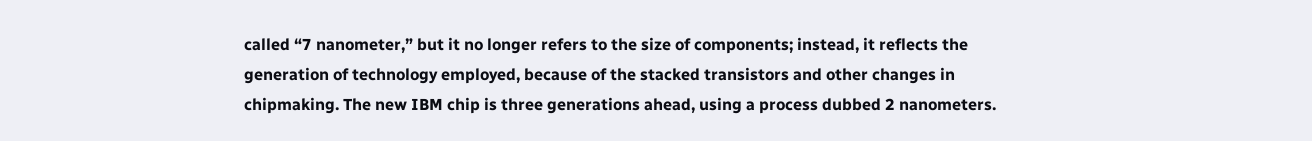called “7 nanometer,” but it no longer refers to the size of components; instead, it reflects the generation of technology employed, because of the stacked transistors and other changes in chipmaking. The new IBM chip is three generations ahead, using a process dubbed 2 nanometers.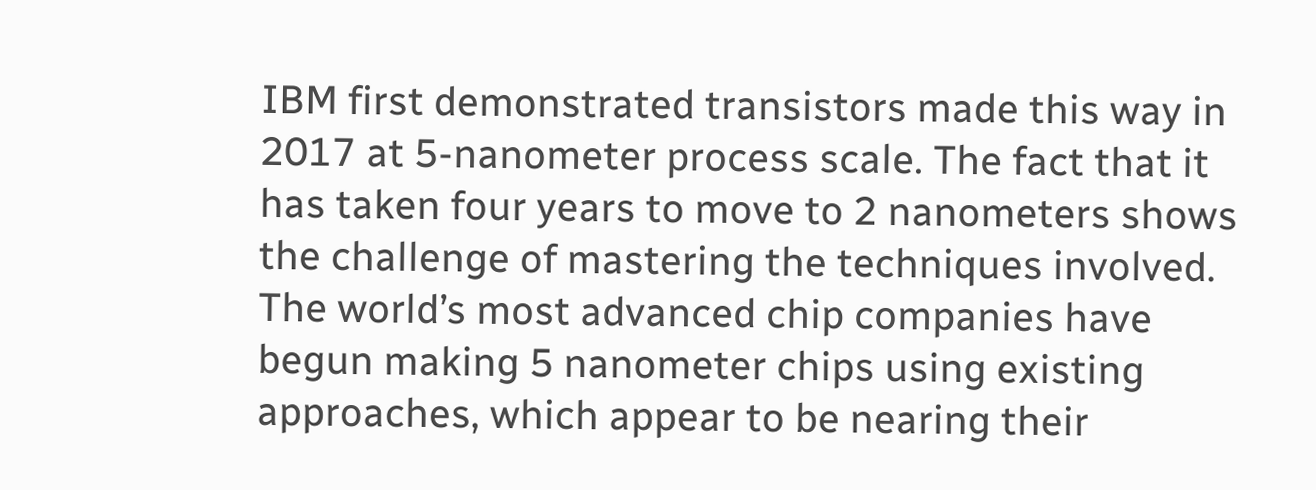IBM first demonstrated transistors made this way in 2017 at 5-nanometer process scale. The fact that it has taken four years to move to 2 nanometers shows the challenge of mastering the techniques involved. The world’s most advanced chip companies have begun making 5 nanometer chips using existing approaches, which appear to be nearing their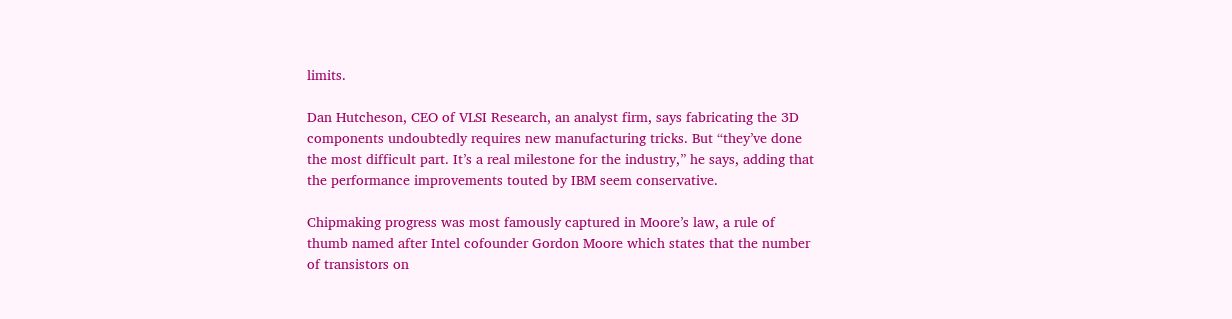limits.

Dan Hutcheson, CEO of VLSI Research, an analyst firm, says fabricating the 3D components undoubtedly requires new manufacturing tricks. But “they’ve done the most difficult part. It’s a real milestone for the industry,” he says, adding that the performance improvements touted by IBM seem conservative.

Chipmaking progress was most famously captured in Moore’s law, a rule of thumb named after Intel cofounder Gordon Moore which states that the number of transistors on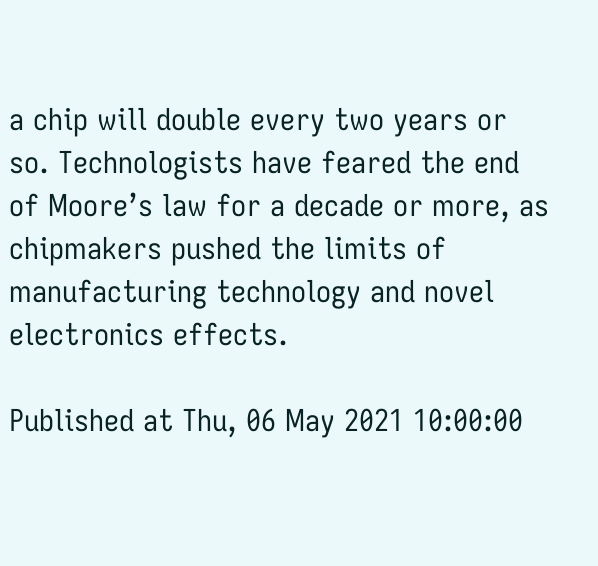a chip will double every two years or so. Technologists have feared the end of Moore’s law for a decade or more, as chipmakers pushed the limits of manufacturing technology and novel electronics effects.

Published at Thu, 06 May 2021 10:00:00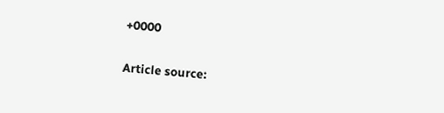+0000

Article source: